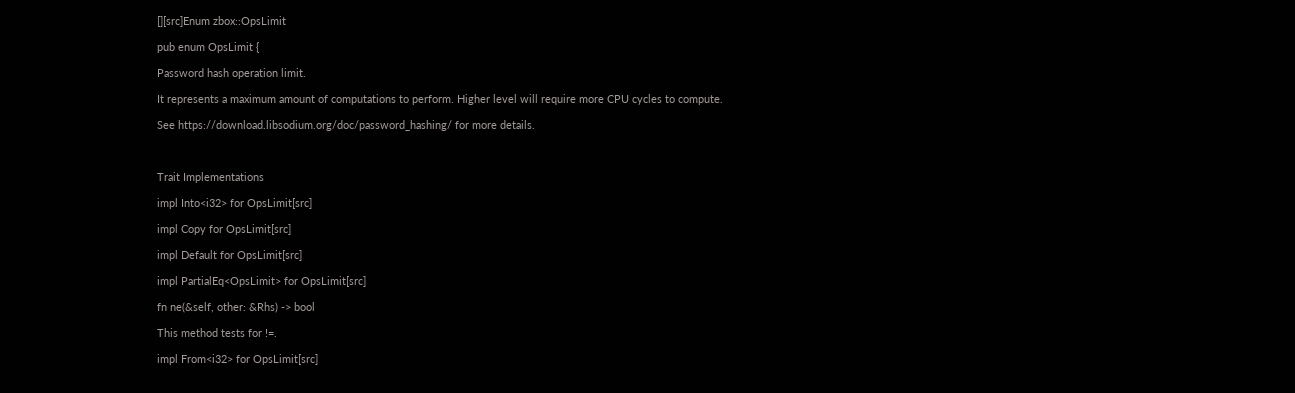[][src]Enum zbox::OpsLimit

pub enum OpsLimit {

Password hash operation limit.

It represents a maximum amount of computations to perform. Higher level will require more CPU cycles to compute.

See https://download.libsodium.org/doc/password_hashing/ for more details.



Trait Implementations

impl Into<i32> for OpsLimit[src]

impl Copy for OpsLimit[src]

impl Default for OpsLimit[src]

impl PartialEq<OpsLimit> for OpsLimit[src]

fn ne(&self, other: &Rhs) -> bool

This method tests for !=.

impl From<i32> for OpsLimit[src]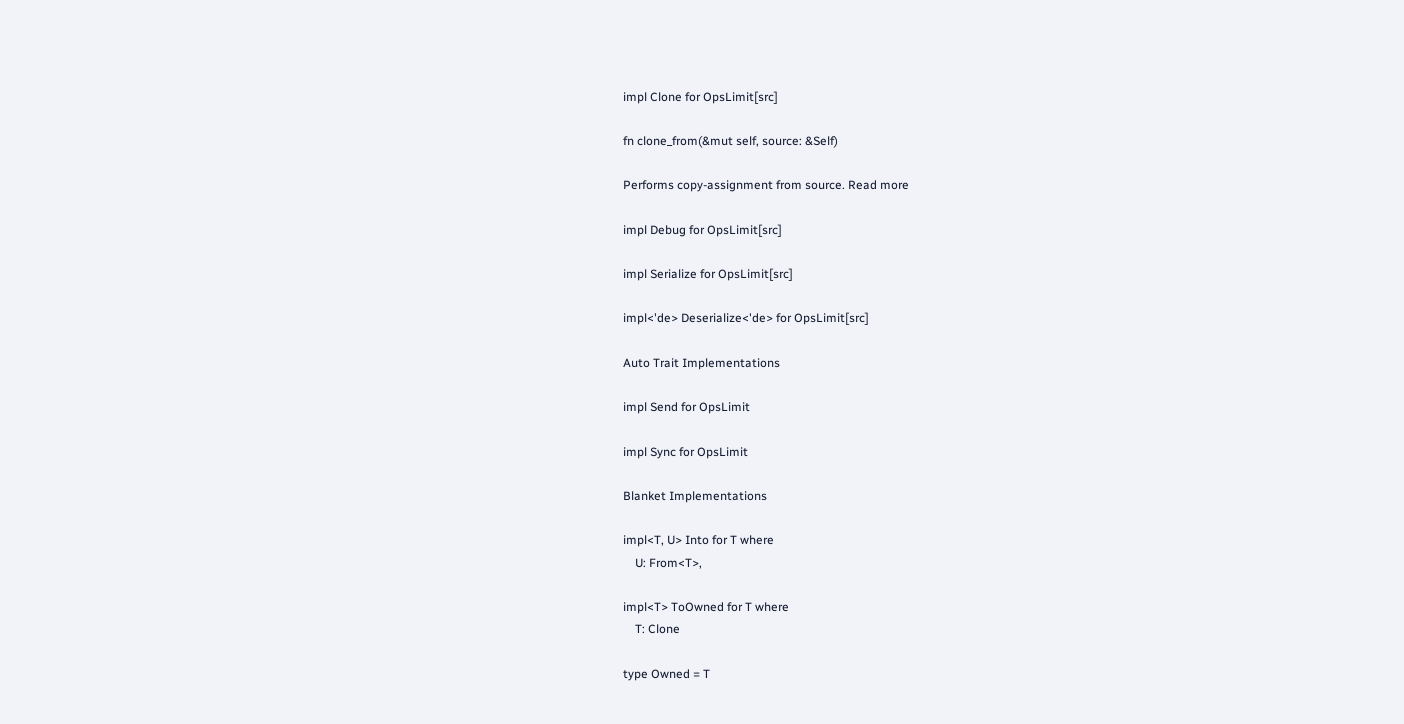impl Clone for OpsLimit[src]

fn clone_from(&mut self, source: &Self)

Performs copy-assignment from source. Read more

impl Debug for OpsLimit[src]

impl Serialize for OpsLimit[src]

impl<'de> Deserialize<'de> for OpsLimit[src]

Auto Trait Implementations

impl Send for OpsLimit

impl Sync for OpsLimit

Blanket Implementations

impl<T, U> Into for T where
    U: From<T>,

impl<T> ToOwned for T where
    T: Clone

type Owned = T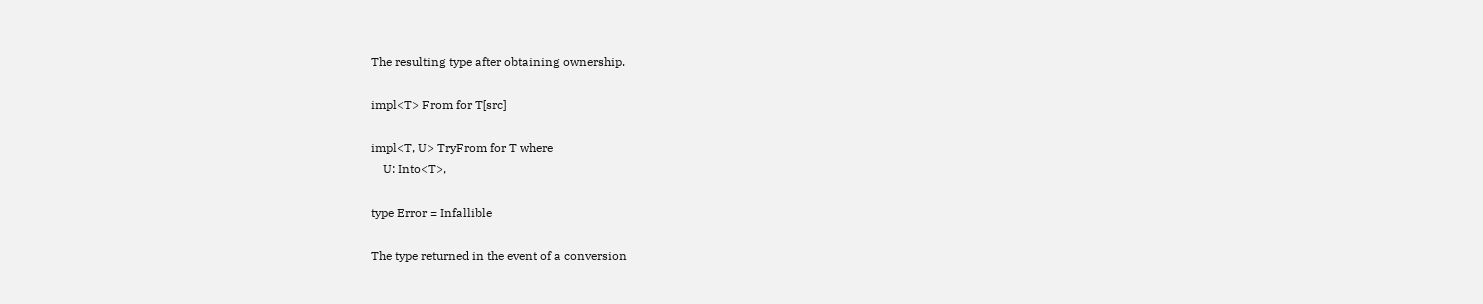The resulting type after obtaining ownership.

impl<T> From for T[src]

impl<T, U> TryFrom for T where
    U: Into<T>,

type Error = Infallible

The type returned in the event of a conversion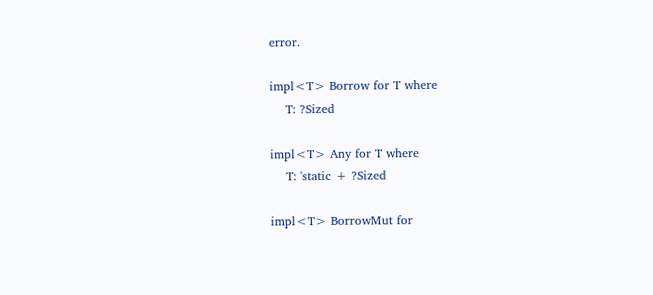error.

impl<T> Borrow for T where
    T: ?Sized

impl<T> Any for T where
    T: 'static + ?Sized

impl<T> BorrowMut for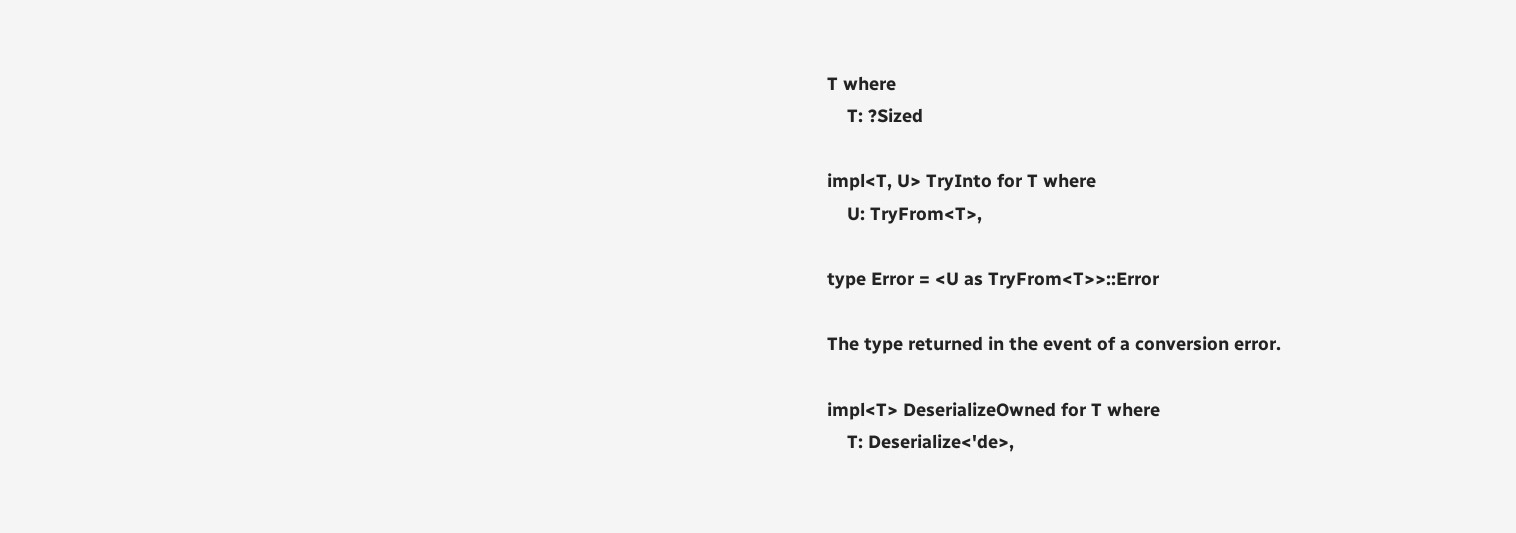T where
    T: ?Sized

impl<T, U> TryInto for T where
    U: TryFrom<T>,

type Error = <U as TryFrom<T>>::Error

The type returned in the event of a conversion error.

impl<T> DeserializeOwned for T where
    T: Deserialize<'de>,